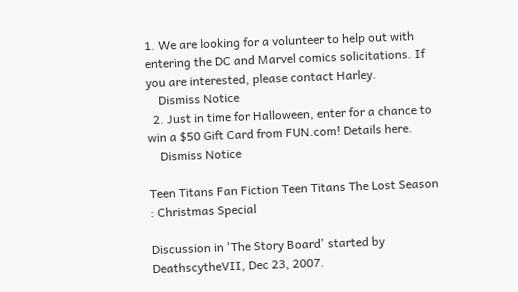1. We are looking for a volunteer to help out with entering the DC and Marvel comics solicitations. If you are interested, please contact Harley.
    Dismiss Notice
  2. Just in time for Halloween, enter for a chance to win a $50 Gift Card from FUN.com! Details here.
    Dismiss Notice

Teen Titans Fan Fiction Teen Titans The Lost Season : Christmas Special

Discussion in 'The Story Board' started by DeathscytheVII, Dec 23, 2007.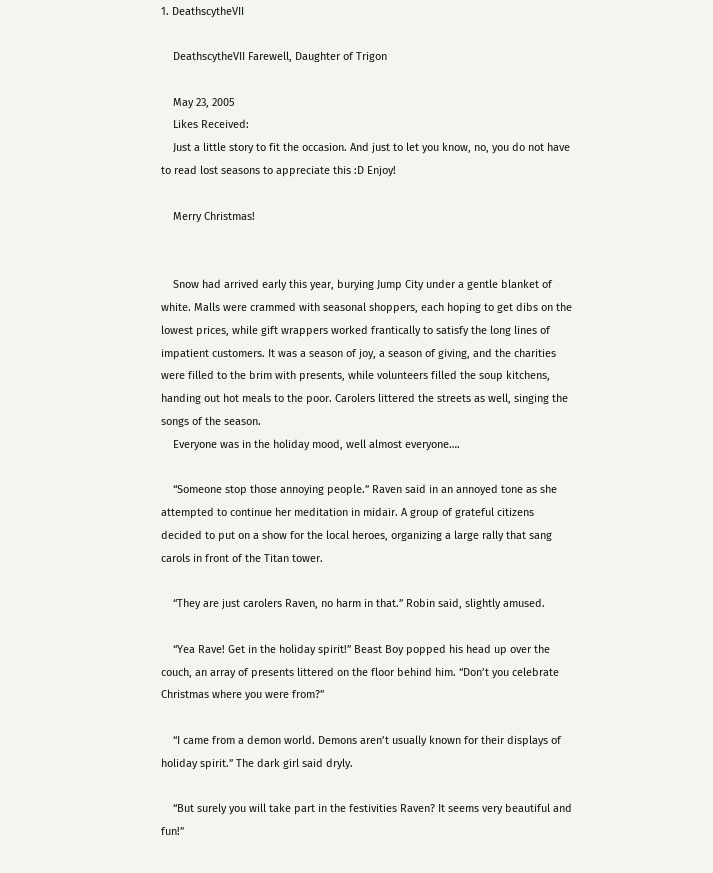1. DeathscytheVII

    DeathscytheVII Farewell, Daughter of Trigon

    May 23, 2005
    Likes Received:
    Just a little story to fit the occasion. And just to let you know, no, you do not have to read lost seasons to appreciate this :D Enjoy!

    Merry Christmas!


    Snow had arrived early this year, burying Jump City under a gentle blanket of white. Malls were crammed with seasonal shoppers, each hoping to get dibs on the lowest prices, while gift wrappers worked frantically to satisfy the long lines of impatient customers. It was a season of joy, a season of giving, and the charities were filled to the brim with presents, while volunteers filled the soup kitchens, handing out hot meals to the poor. Carolers littered the streets as well, singing the songs of the season.
    Everyone was in the holiday mood, well almost everyone….

    “Someone stop those annoying people.” Raven said in an annoyed tone as she attempted to continue her meditation in midair. A group of grateful citizens decided to put on a show for the local heroes, organizing a large rally that sang carols in front of the Titan tower.

    “They are just carolers Raven, no harm in that.” Robin said, slightly amused.

    “Yea Rave! Get in the holiday spirit!” Beast Boy popped his head up over the couch, an array of presents littered on the floor behind him. “Don’t you celebrate Christmas where you were from?”

    “I came from a demon world. Demons aren’t usually known for their displays of holiday spirit.” The dark girl said dryly.

    “But surely you will take part in the festivities Raven? It seems very beautiful and fun!”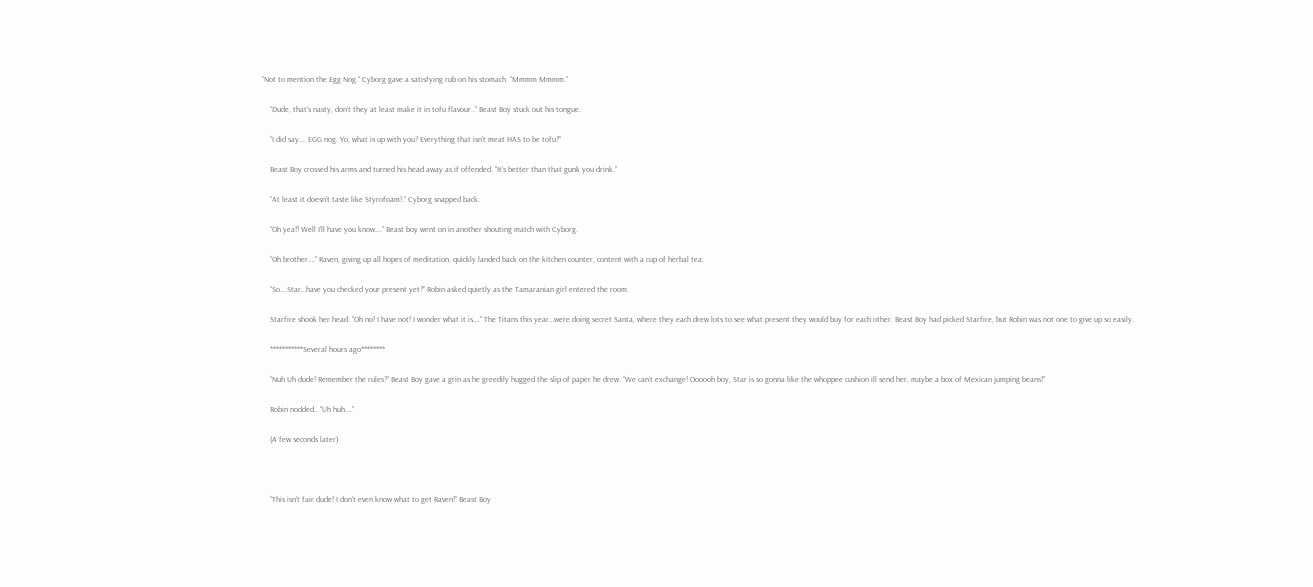“Not to mention the Egg Nog.” Cyborg gave a satisfying rub on his stomach. “Mmmm Mmmm.”

    “Dude, that’s nasty, don’t they at least make it in tofu flavour..” Beast Boy stuck out his tongue.

    “I did say…. EGG nog. Yo, what is up with you? Everything that isn’t meat HAS to be tofu?”

    Beast Boy crossed his arms and turned his head away as if offended. “It’s better than that gunk you drink.”

    “At least it doesn’t taste like Styrofoam!.” Cyborg snapped back.

    “Oh yea!! Well I’ll have you know….” Beast boy went on in another shouting match with Cyborg.

    “Oh brother….” Raven, giving up all hopes of meditation, quickly landed back on the kitchen counter, content with a cup of herbal tea.

    “So….Star…have you checked your present yet?” Robin asked quietly as the Tamaranian girl entered the room.

    Starfire shook her head. “Oh no! I have not! I wonder what it is….” The Titans this year…were doing secret Santa, where they each drew lots to see what present they would buy for each other. Beast Boy had picked Starfire, but Robin was not one to give up so easily.

    ***********Several hours ago********

    “Nuh Uh dude! Remember the rules?” Beast Boy gave a grin as he greedily hugged the slip of paper he drew. “We can’t exchange! Oooooh boy, Star is so gonna like the whoppee cushion ill send her, maybe a box of Mexican jumping beans!”

    Robin nodded.. “Uh huh….”

    (A few seconds later)



    “This isn’t fair dude! I don’t even know what to get Raven!” Beast Boy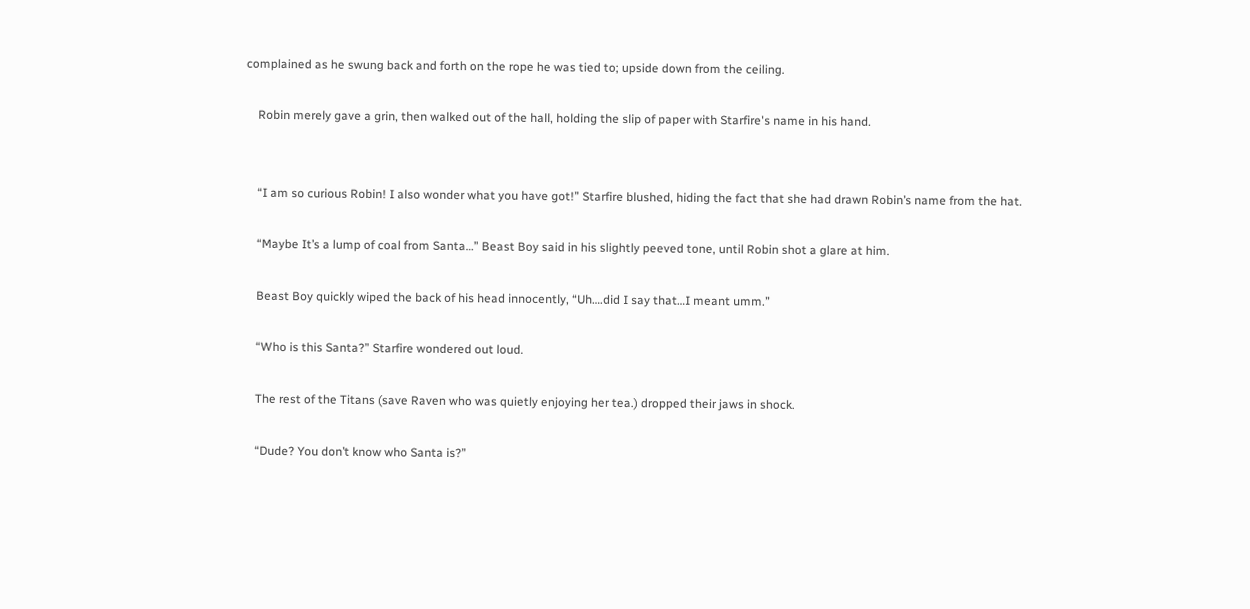complained as he swung back and forth on the rope he was tied to; upside down from the ceiling.

    Robin merely gave a grin, then walked out of the hall, holding the slip of paper with Starfire's name in his hand.


    “I am so curious Robin! I also wonder what you have got!” Starfire blushed, hiding the fact that she had drawn Robin’s name from the hat.

    “Maybe It’s a lump of coal from Santa…” Beast Boy said in his slightly peeved tone, until Robin shot a glare at him.

    Beast Boy quickly wiped the back of his head innocently, “Uh….did I say that…I meant umm.”

    “Who is this Santa?” Starfire wondered out loud.

    The rest of the Titans (save Raven who was quietly enjoying her tea.) dropped their jaws in shock.

    “Dude? You don’t know who Santa is?”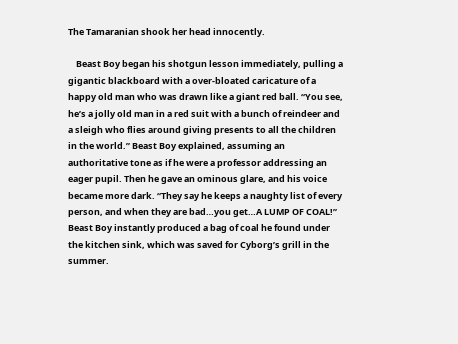The Tamaranian shook her head innocently.

    Beast Boy began his shotgun lesson immediately, pulling a gigantic blackboard with a over-bloated caricature of a happy old man who was drawn like a giant red ball. “You see, he’s a jolly old man in a red suit with a bunch of reindeer and a sleigh who flies around giving presents to all the children in the world.” Beast Boy explained, assuming an authoritative tone as if he were a professor addressing an eager pupil. Then he gave an ominous glare, and his voice became more dark. “They say he keeps a naughty list of every person, and when they are bad…you get…A LUMP OF COAL!” Beast Boy instantly produced a bag of coal he found under the kitchen sink, which was saved for Cyborg’s grill in the summer.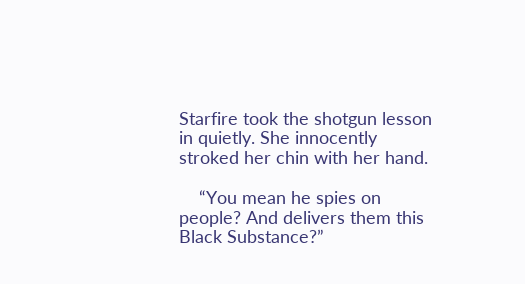Starfire took the shotgun lesson in quietly. She innocently stroked her chin with her hand.

    “You mean he spies on people? And delivers them this Black Substance?”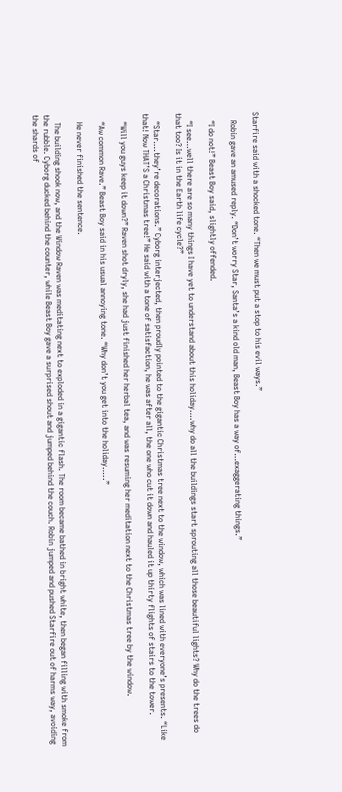Starfire said with a shocked tone. “Then we must put a stop to his evil ways.”

    Robin gave an amused reply. “Don’t worry Star, Santa’s a kind old man, Beast Boy has a way of…exaggerating things.”

    “I do not!” Beast Boy said, slightly offended.

    “I see…well there are so many things I have yet to understand about this holiday….why do all the buildings start sprouting all those beautiful lights? Why do the trees do that too? Is it in the Earth life cycle?”

    “Star….they’re decorations.” Cyborg interjected, then proudly pointed to the gigantic Christmas tree next to the window, which was lined with everyone’s presents. “Like that! Now THAT’S a Christmas tree!” He said with a tone of satisfaction, he was after all, the one who cut it down and hauled it up thirty flights of stairs to the tower.

    “Will you guys keep it down?” Raven shot dryly, she had just finished her herbal tea, and was resuming her meditation next to the Christmas tree by the window.

    “Aw common Rave.” Beast Boy said in his usual annoying tone. “Why don’t you get into the holiday…..”

    He never finished the sentence.

    The building shook now, and the Window Raven was meditating next to exploded in a gigantic flash. The room became bathed in bright white, then began filling with smoke from the rubble. Cyborg ducked behind the counter, while Beast Boy gave a surprised shout and jumped behind the couch. Robin jumped and pushed Starfire out of harms way, avoiding the shards of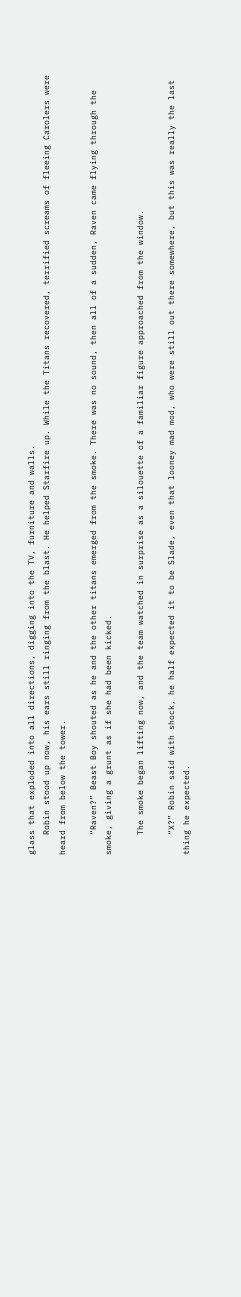glass that exploded into all directions, digging into the TV, furniture and walls.
    Robin stood up now, his ears still ringing from the blast. He helped Starfire up. While the Titans recovered, terrified screams of fleeing Carolers were heard from below the tower.

    “Raven?” Beast Boy shouted as he and the other titans emerged from the smoke. There was no sound, then all of a sudden, Raven came flying through the smoke, giving a grunt as if she had been kicked.

    The smoke began lifting now, and the team watched in surprise as a silouette of a familiar figure approached from the window.

    “X?” Robin said with shock, he half expected it to be Slade, even that looney mad mod, who were still out there somewhere, but this was really the last thing he expected.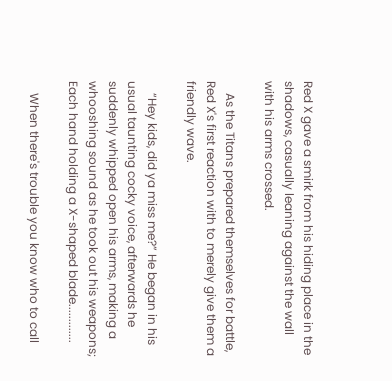Red X gave a smirk from his hiding place in the shadows, casually leaning against the wall with his arms crossed.

    As the Titans prepared themselves for battle, Red X's first reaction with to merely give them a friendly wave.

    “Hey kids, did ya miss me?” He began in his usual taunting cocky voice, afterwards he suddenly whipped open his arms, making a whooshing sound as he took out his weapons; Each hand holding a X-shaped blade.............

    When there's trouble you know who to call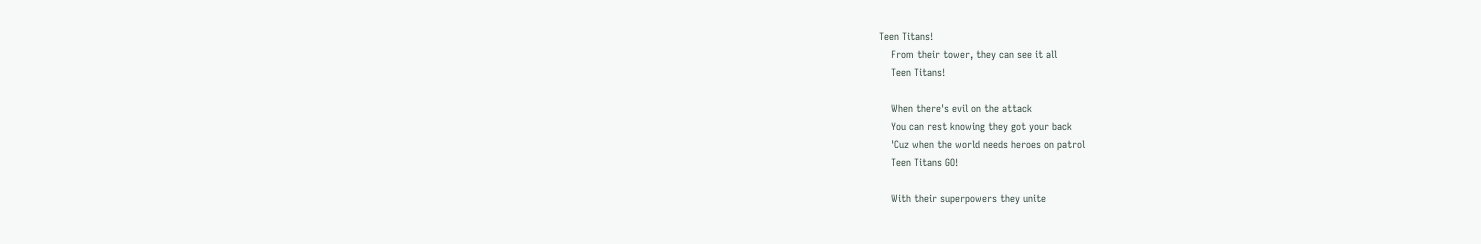Teen Titans!
    From their tower, they can see it all
    Teen Titans!

    When there's evil on the attack
    You can rest knowing they got your back
    'Cuz when the world needs heroes on patrol
    Teen Titans GO!

    With their superpowers they unite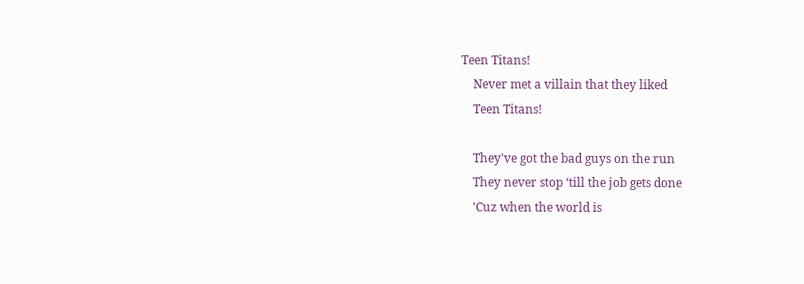Teen Titans!
    Never met a villain that they liked
    Teen Titans!

    They've got the bad guys on the run
    They never stop ‘till the job gets done
    'Cuz when the world is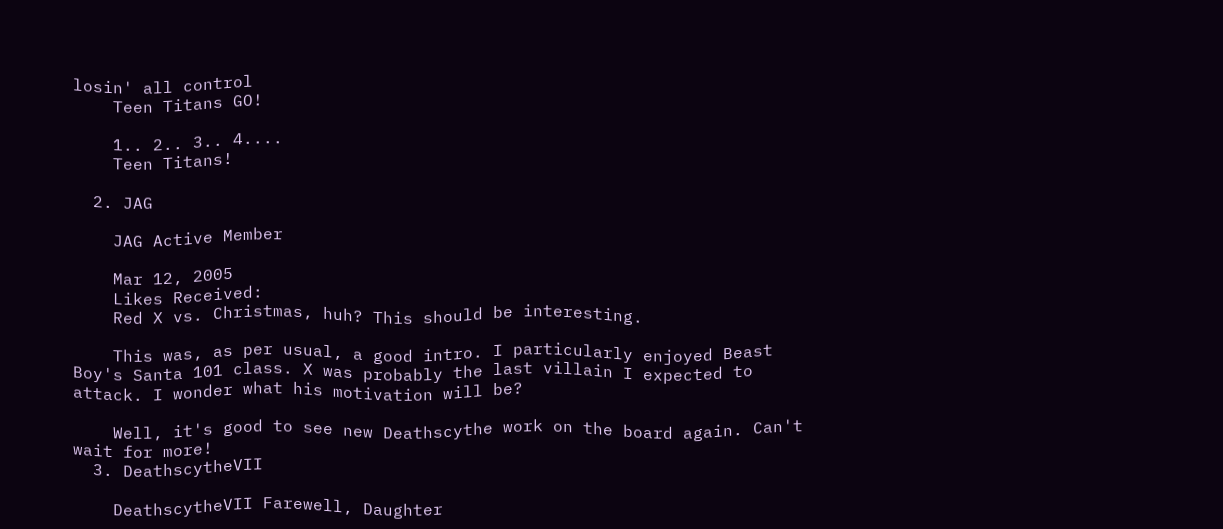losin' all control
    Teen Titans GO!

    1.. 2.. 3.. 4....
    Teen Titans!

  2. JAG

    JAG Active Member

    Mar 12, 2005
    Likes Received:
    Red X vs. Christmas, huh? This should be interesting.

    This was, as per usual, a good intro. I particularly enjoyed Beast Boy's Santa 101 class. X was probably the last villain I expected to attack. I wonder what his motivation will be?

    Well, it's good to see new Deathscythe work on the board again. Can't wait for more!
  3. DeathscytheVII

    DeathscytheVII Farewell, Daughter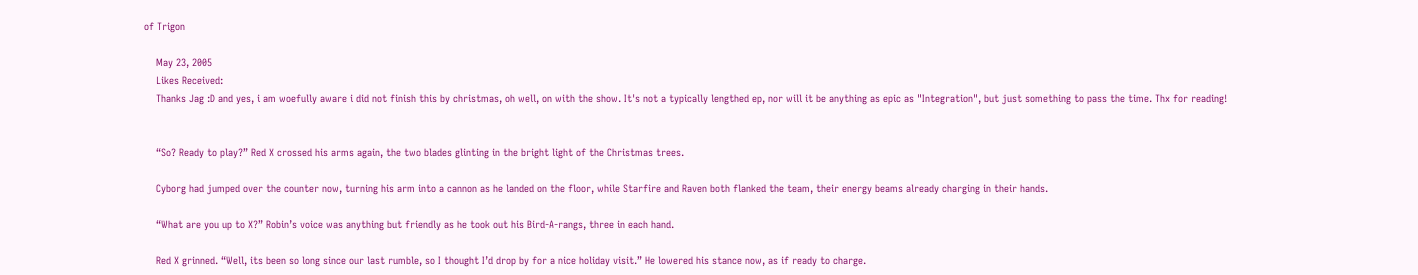of Trigon

    May 23, 2005
    Likes Received:
    Thanks Jag :D and yes, i am woefully aware i did not finish this by christmas, oh well, on with the show. It's not a typically lengthed ep, nor will it be anything as epic as "Integration", but just something to pass the time. Thx for reading!


    “So? Ready to play?” Red X crossed his arms again, the two blades glinting in the bright light of the Christmas trees.

    Cyborg had jumped over the counter now, turning his arm into a cannon as he landed on the floor, while Starfire and Raven both flanked the team, their energy beams already charging in their hands.

    “What are you up to X?” Robin’s voice was anything but friendly as he took out his Bird-A-rangs, three in each hand.

    Red X grinned. “Well, its been so long since our last rumble, so I thought I’d drop by for a nice holiday visit.” He lowered his stance now, as if ready to charge.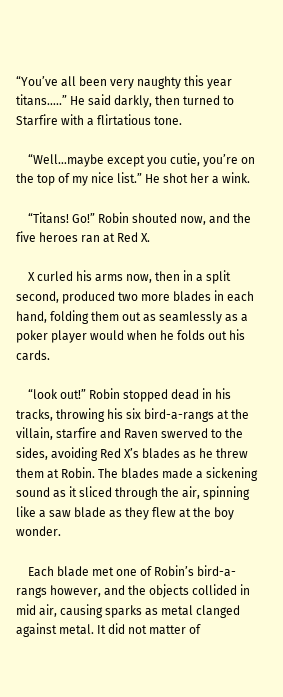“You’ve all been very naughty this year titans…..” He said darkly, then turned to Starfire with a flirtatious tone.

    “Well…maybe except you cutie, you’re on the top of my nice list.” He shot her a wink.

    “Titans! Go!” Robin shouted now, and the five heroes ran at Red X.

    X curled his arms now, then in a split second, produced two more blades in each hand, folding them out as seamlessly as a poker player would when he folds out his cards.

    “look out!” Robin stopped dead in his tracks, throwing his six bird-a-rangs at the villain, starfire and Raven swerved to the sides, avoiding Red X’s blades as he threw them at Robin. The blades made a sickening sound as it sliced through the air, spinning like a saw blade as they flew at the boy wonder.

    Each blade met one of Robin’s bird-a-rangs however, and the objects collided in mid air, causing sparks as metal clanged against metal. It did not matter of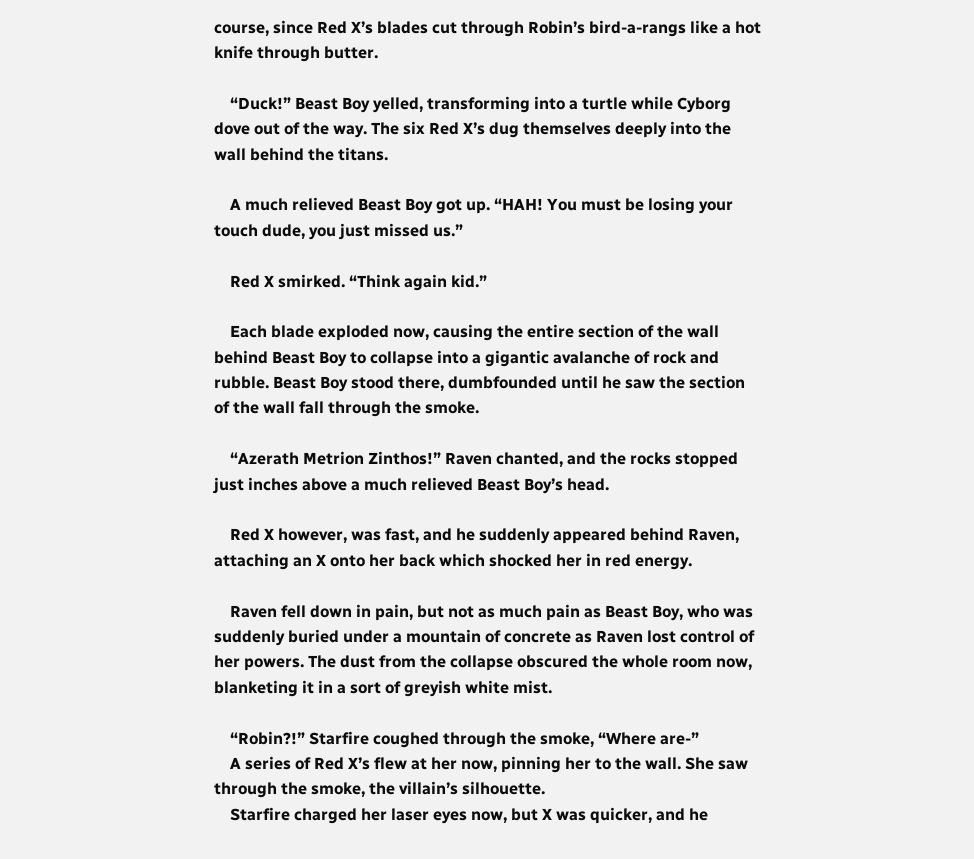course, since Red X’s blades cut through Robin’s bird-a-rangs like a hot knife through butter.

    “Duck!” Beast Boy yelled, transforming into a turtle while Cyborg dove out of the way. The six Red X’s dug themselves deeply into the wall behind the titans.

    A much relieved Beast Boy got up. “HAH! You must be losing your touch dude, you just missed us.”

    Red X smirked. “Think again kid.”

    Each blade exploded now, causing the entire section of the wall behind Beast Boy to collapse into a gigantic avalanche of rock and rubble. Beast Boy stood there, dumbfounded until he saw the section of the wall fall through the smoke.

    “Azerath Metrion Zinthos!” Raven chanted, and the rocks stopped just inches above a much relieved Beast Boy’s head.

    Red X however, was fast, and he suddenly appeared behind Raven, attaching an X onto her back which shocked her in red energy.

    Raven fell down in pain, but not as much pain as Beast Boy, who was suddenly buried under a mountain of concrete as Raven lost control of her powers. The dust from the collapse obscured the whole room now, blanketing it in a sort of greyish white mist.

    “Robin?!” Starfire coughed through the smoke, “Where are-”
    A series of Red X’s flew at her now, pinning her to the wall. She saw through the smoke, the villain’s silhouette.
    Starfire charged her laser eyes now, but X was quicker, and he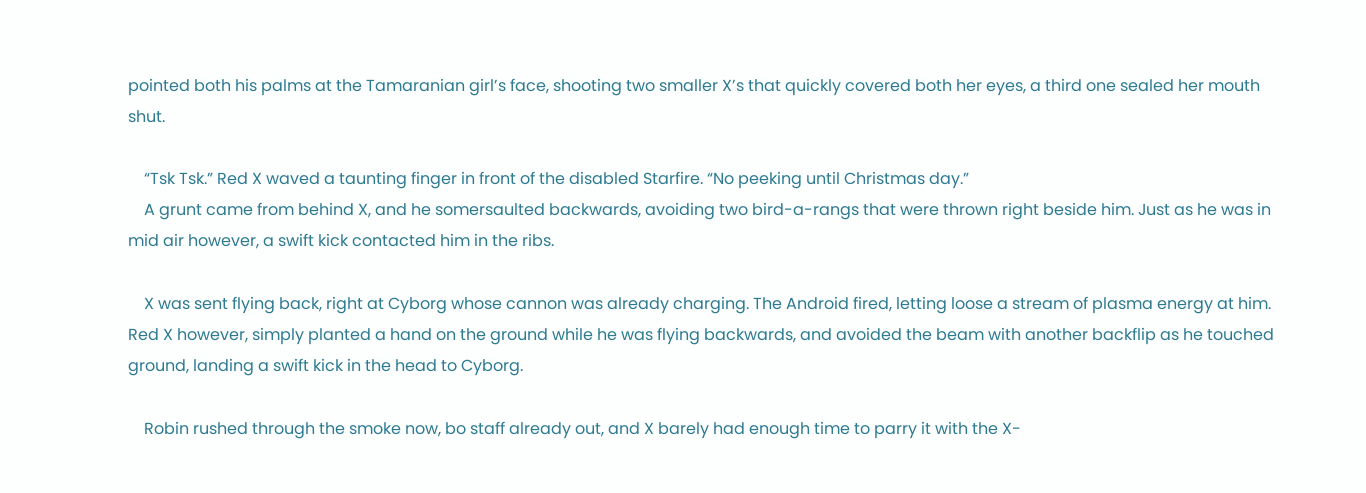pointed both his palms at the Tamaranian girl’s face, shooting two smaller X’s that quickly covered both her eyes, a third one sealed her mouth shut.

    “Tsk Tsk.” Red X waved a taunting finger in front of the disabled Starfire. “No peeking until Christmas day.”
    A grunt came from behind X, and he somersaulted backwards, avoiding two bird-a-rangs that were thrown right beside him. Just as he was in mid air however, a swift kick contacted him in the ribs.

    X was sent flying back, right at Cyborg whose cannon was already charging. The Android fired, letting loose a stream of plasma energy at him. Red X however, simply planted a hand on the ground while he was flying backwards, and avoided the beam with another backflip as he touched ground, landing a swift kick in the head to Cyborg.

    Robin rushed through the smoke now, bo staff already out, and X barely had enough time to parry it with the X-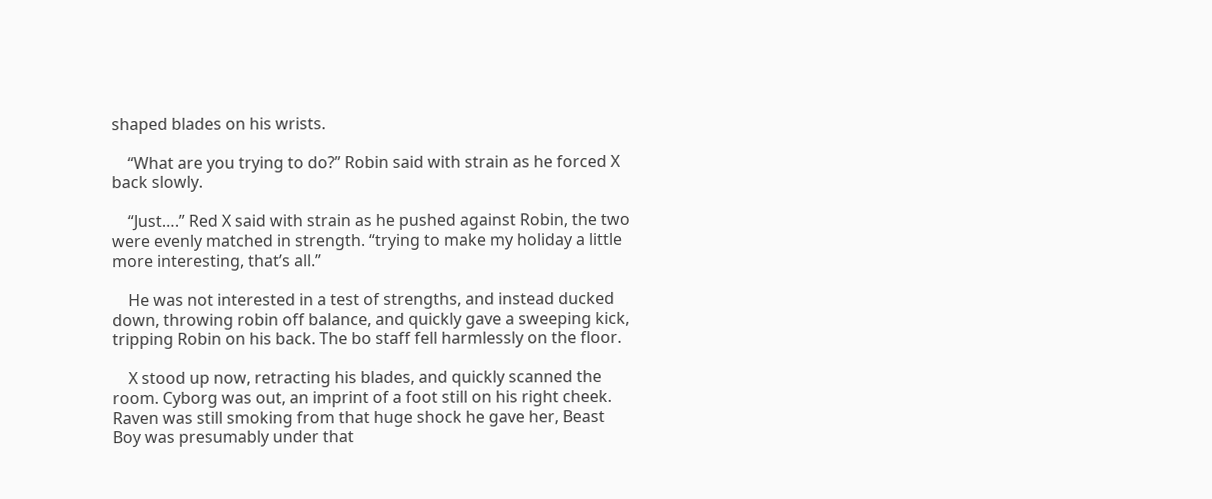shaped blades on his wrists.

    “What are you trying to do?” Robin said with strain as he forced X back slowly.

    “Just….” Red X said with strain as he pushed against Robin, the two were evenly matched in strength. “trying to make my holiday a little more interesting, that’s all.”

    He was not interested in a test of strengths, and instead ducked down, throwing robin off balance, and quickly gave a sweeping kick, tripping Robin on his back. The bo staff fell harmlessly on the floor.

    X stood up now, retracting his blades, and quickly scanned the room. Cyborg was out, an imprint of a foot still on his right cheek. Raven was still smoking from that huge shock he gave her, Beast Boy was presumably under that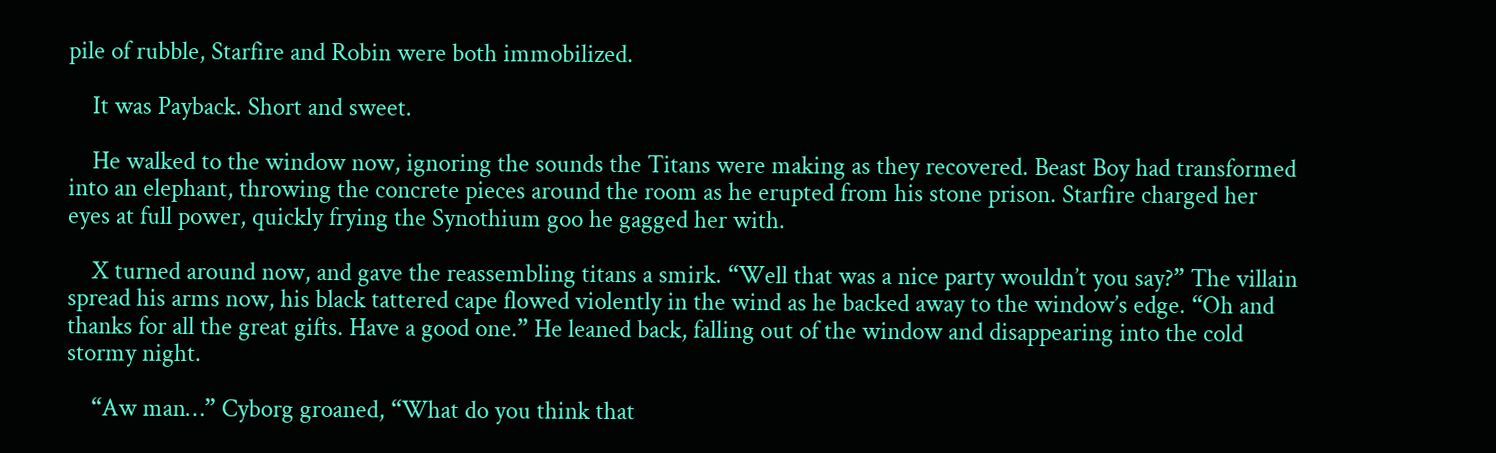pile of rubble, Starfire and Robin were both immobilized.

    It was Payback. Short and sweet.

    He walked to the window now, ignoring the sounds the Titans were making as they recovered. Beast Boy had transformed into an elephant, throwing the concrete pieces around the room as he erupted from his stone prison. Starfire charged her eyes at full power, quickly frying the Synothium goo he gagged her with.

    X turned around now, and gave the reassembling titans a smirk. “Well that was a nice party wouldn’t you say?” The villain spread his arms now, his black tattered cape flowed violently in the wind as he backed away to the window’s edge. “Oh and thanks for all the great gifts. Have a good one.” He leaned back, falling out of the window and disappearing into the cold stormy night.

    “Aw man…” Cyborg groaned, “What do you think that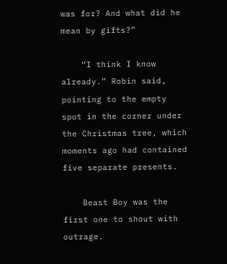was for? And what did he mean by gifts?”

    “I think I know already.” Robin said, pointing to the empty spot in the corner under the Christmas tree, which moments ago had contained five separate presents.

    Beast Boy was the first one to shout with outrage.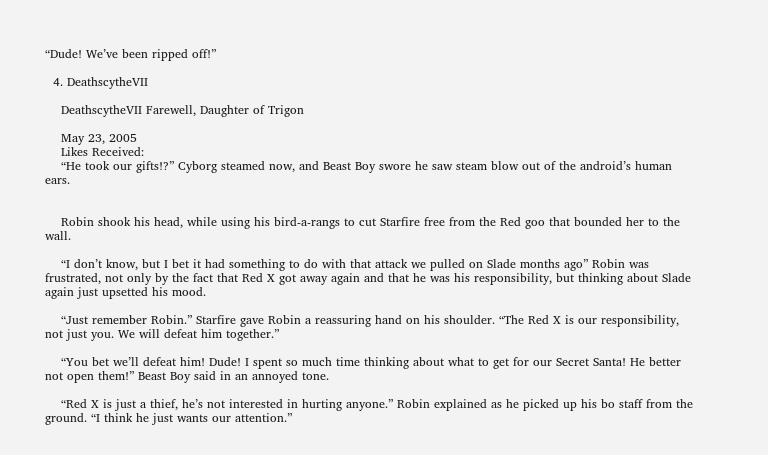“Dude! We’ve been ripped off!”

  4. DeathscytheVII

    DeathscytheVII Farewell, Daughter of Trigon

    May 23, 2005
    Likes Received:
    “He took our gifts!?” Cyborg steamed now, and Beast Boy swore he saw steam blow out of the android’s human ears.


    Robin shook his head, while using his bird-a-rangs to cut Starfire free from the Red goo that bounded her to the wall.

    “I don’t know, but I bet it had something to do with that attack we pulled on Slade months ago” Robin was frustrated, not only by the fact that Red X got away again and that he was his responsibility, but thinking about Slade again just upsetted his mood.

    “Just remember Robin.” Starfire gave Robin a reassuring hand on his shoulder. “The Red X is our responsibility, not just you. We will defeat him together.”

    “You bet we’ll defeat him! Dude! I spent so much time thinking about what to get for our Secret Santa! He better not open them!” Beast Boy said in an annoyed tone.

    “Red X is just a thief, he’s not interested in hurting anyone.” Robin explained as he picked up his bo staff from the ground. “I think he just wants our attention.”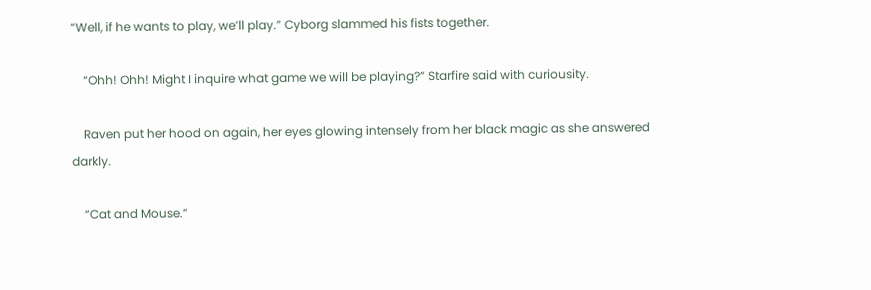“Well, if he wants to play, we’ll play.” Cyborg slammed his fists together.

    “Ohh! Ohh! Might I inquire what game we will be playing?” Starfire said with curiousity.

    Raven put her hood on again, her eyes glowing intensely from her black magic as she answered darkly.

    “Cat and Mouse.”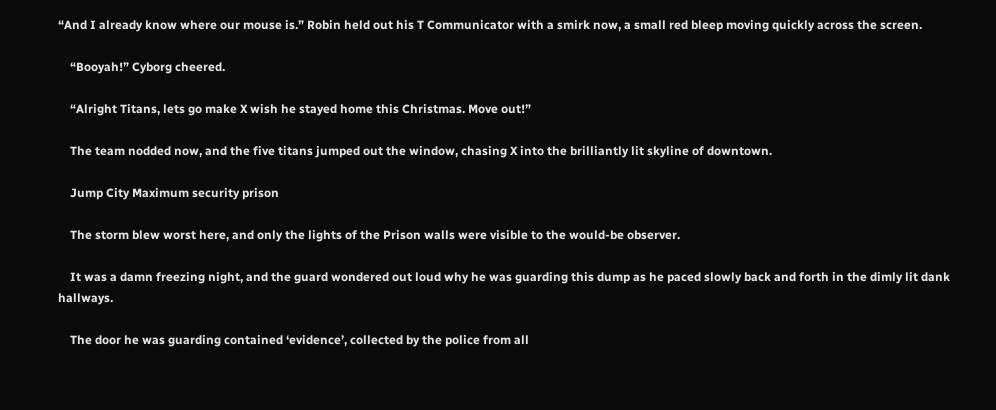“And I already know where our mouse is.” Robin held out his T Communicator with a smirk now, a small red bleep moving quickly across the screen.

    “Booyah!” Cyborg cheered.

    “Alright Titans, lets go make X wish he stayed home this Christmas. Move out!”

    The team nodded now, and the five titans jumped out the window, chasing X into the brilliantly lit skyline of downtown.

    Jump City Maximum security prison

    The storm blew worst here, and only the lights of the Prison walls were visible to the would-be observer.

    It was a damn freezing night, and the guard wondered out loud why he was guarding this dump as he paced slowly back and forth in the dimly lit dank hallways.

    The door he was guarding contained ‘evidence’, collected by the police from all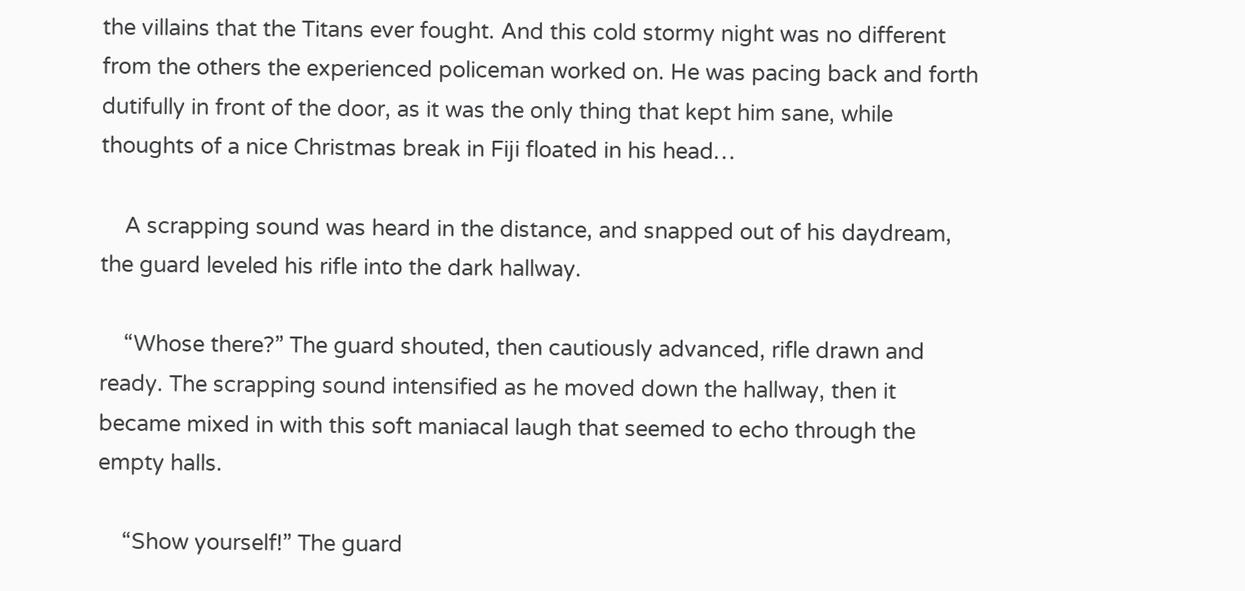the villains that the Titans ever fought. And this cold stormy night was no different from the others the experienced policeman worked on. He was pacing back and forth dutifully in front of the door, as it was the only thing that kept him sane, while thoughts of a nice Christmas break in Fiji floated in his head…

    A scrapping sound was heard in the distance, and snapped out of his daydream, the guard leveled his rifle into the dark hallway.

    “Whose there?” The guard shouted, then cautiously advanced, rifle drawn and ready. The scrapping sound intensified as he moved down the hallway, then it became mixed in with this soft maniacal laugh that seemed to echo through the empty halls.

    “Show yourself!” The guard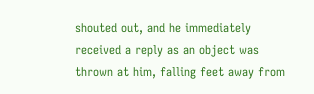shouted out, and he immediately received a reply as an object was thrown at him, falling feet away from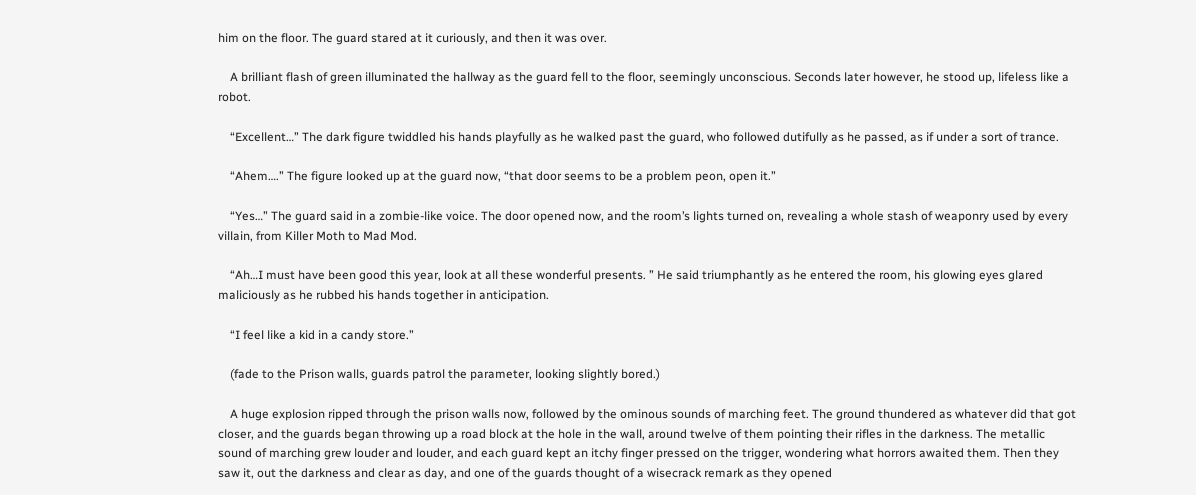him on the floor. The guard stared at it curiously, and then it was over.

    A brilliant flash of green illuminated the hallway as the guard fell to the floor, seemingly unconscious. Seconds later however, he stood up, lifeless like a robot.

    “Excellent…” The dark figure twiddled his hands playfully as he walked past the guard, who followed dutifully as he passed, as if under a sort of trance.

    “Ahem….” The figure looked up at the guard now, “that door seems to be a problem peon, open it.”

    “Yes…” The guard said in a zombie-like voice. The door opened now, and the room’s lights turned on, revealing a whole stash of weaponry used by every villain, from Killer Moth to Mad Mod.

    “Ah…I must have been good this year, look at all these wonderful presents. ” He said triumphantly as he entered the room, his glowing eyes glared maliciously as he rubbed his hands together in anticipation.

    “I feel like a kid in a candy store.”

    (fade to the Prison walls, guards patrol the parameter, looking slightly bored.)

    A huge explosion ripped through the prison walls now, followed by the ominous sounds of marching feet. The ground thundered as whatever did that got closer, and the guards began throwing up a road block at the hole in the wall, around twelve of them pointing their rifles in the darkness. The metallic sound of marching grew louder and louder, and each guard kept an itchy finger pressed on the trigger, wondering what horrors awaited them. Then they saw it, out the darkness and clear as day, and one of the guards thought of a wisecrack remark as they opened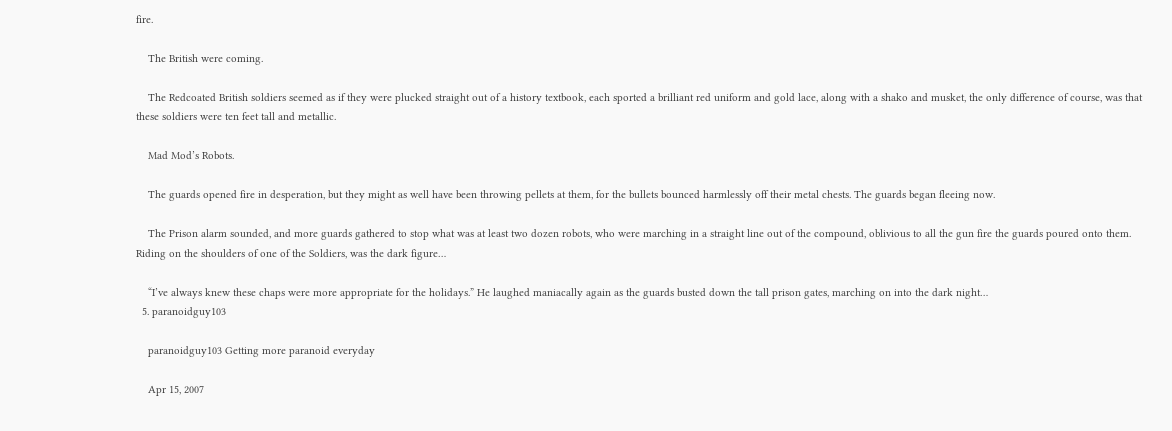fire.

    The British were coming.

    The Redcoated British soldiers seemed as if they were plucked straight out of a history textbook, each sported a brilliant red uniform and gold lace, along with a shako and musket, the only difference of course, was that these soldiers were ten feet tall and metallic.

    Mad Mod’s Robots.

    The guards opened fire in desperation, but they might as well have been throwing pellets at them, for the bullets bounced harmlessly off their metal chests. The guards began fleeing now.

    The Prison alarm sounded, and more guards gathered to stop what was at least two dozen robots, who were marching in a straight line out of the compound, oblivious to all the gun fire the guards poured onto them. Riding on the shoulders of one of the Soldiers, was the dark figure…

    “I’ve always knew these chaps were more appropriate for the holidays.” He laughed maniacally again as the guards busted down the tall prison gates, marching on into the dark night…
  5. paranoidguy103

    paranoidguy103 Getting more paranoid everyday

    Apr 15, 2007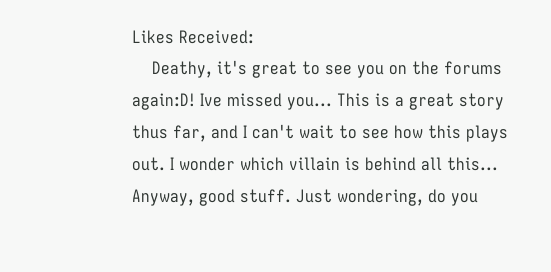Likes Received:
    Deathy, it's great to see you on the forums again:D! Ive missed you... This is a great story thus far, and I can't wait to see how this plays out. I wonder which villain is behind all this... Anyway, good stuff. Just wondering, do you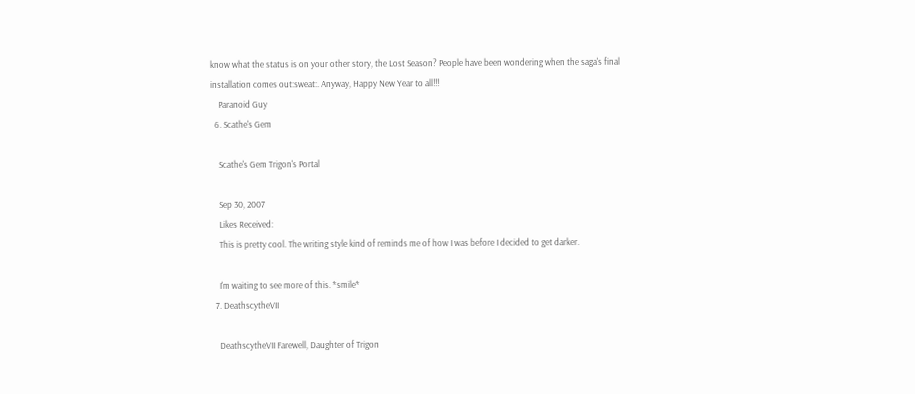know what the status is on your other story, the Lost Season? People have been wondering when the saga's final installation comes out:sweat:. Anyway, Happy New Year to all!!!
    Paranoid Guy
  6. Scathe's Gem

    Scathe's Gem Trigon's Portal

    Sep 30, 2007
    Likes Received:
    This is pretty cool. The writing style kind of reminds me of how I was before I decided to get darker.

    I'm waiting to see more of this. *smile*
  7. DeathscytheVII

    DeathscytheVII Farewell, Daughter of Trigon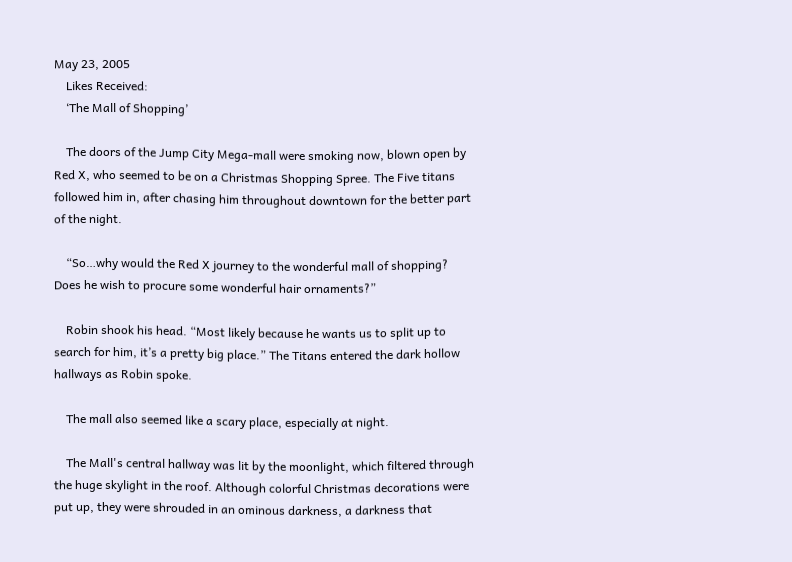May 23, 2005
    Likes Received:
    ‘The Mall of Shopping’

    The doors of the Jump City Mega-mall were smoking now, blown open by Red X, who seemed to be on a Christmas Shopping Spree. The Five titans followed him in, after chasing him throughout downtown for the better part of the night.

    “So…why would the Red X journey to the wonderful mall of shopping? Does he wish to procure some wonderful hair ornaments?”

    Robin shook his head. “Most likely because he wants us to split up to search for him, it’s a pretty big place.” The Titans entered the dark hollow hallways as Robin spoke.

    The mall also seemed like a scary place, especially at night.

    The Mall's central hallway was lit by the moonlight, which filtered through the huge skylight in the roof. Although colorful Christmas decorations were put up, they were shrouded in an ominous darkness, a darkness that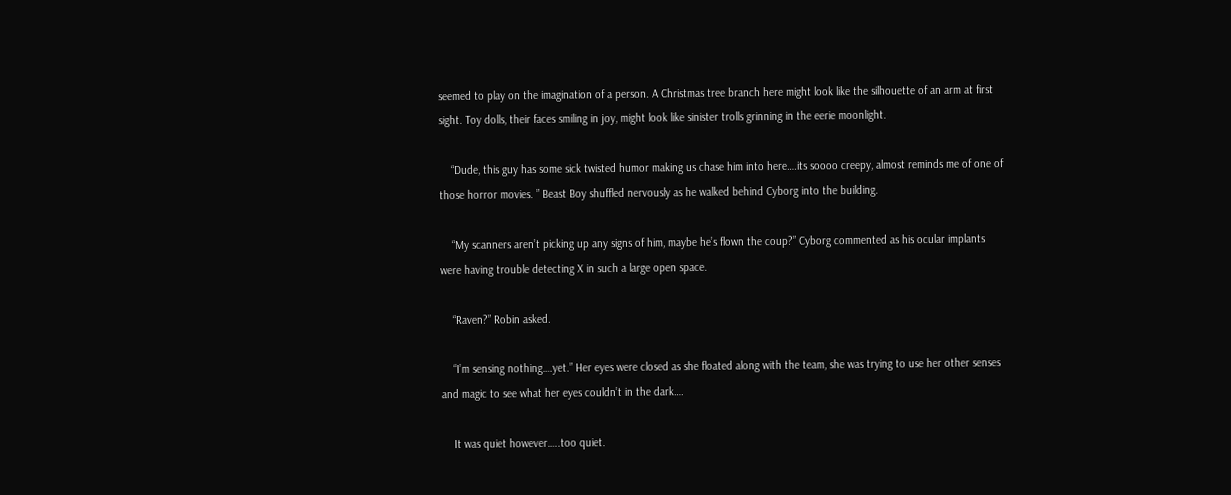seemed to play on the imagination of a person. A Christmas tree branch here might look like the silhouette of an arm at first sight. Toy dolls, their faces smiling in joy, might look like sinister trolls grinning in the eerie moonlight.

    “Dude, this guy has some sick twisted humor making us chase him into here….its soooo creepy, almost reminds me of one of those horror movies. ” Beast Boy shuffled nervously as he walked behind Cyborg into the building.

    “My scanners aren’t picking up any signs of him, maybe he’s flown the coup?” Cyborg commented as his ocular implants were having trouble detecting X in such a large open space.

    “Raven?” Robin asked.

    “I’m sensing nothing….yet.” Her eyes were closed as she floated along with the team, she was trying to use her other senses and magic to see what her eyes couldn’t in the dark….

    It was quiet however…..too quiet.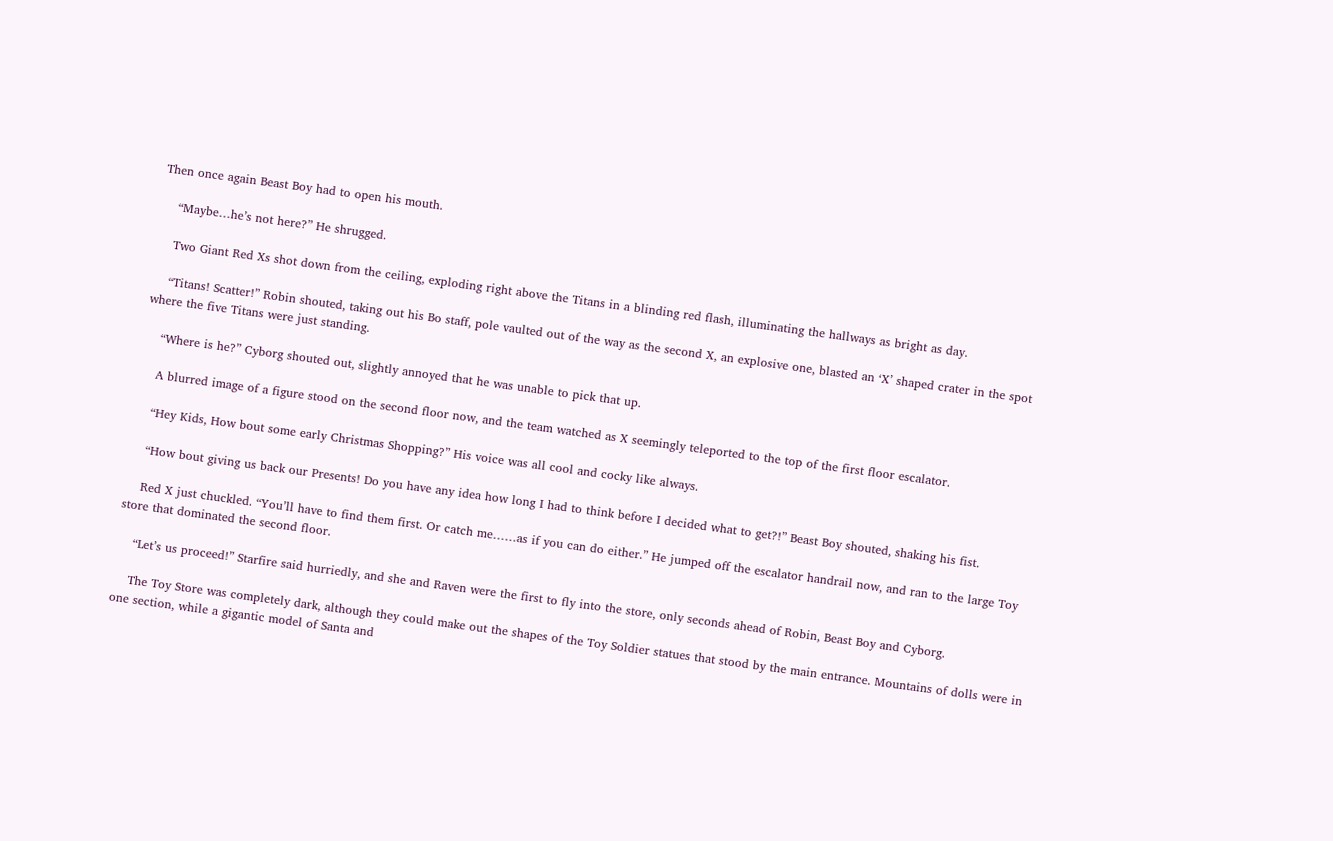Then once again Beast Boy had to open his mouth.

    “Maybe…he’s not here?” He shrugged.

    Two Giant Red Xs shot down from the ceiling, exploding right above the Titans in a blinding red flash, illuminating the hallways as bright as day.

    “Titans! Scatter!” Robin shouted, taking out his Bo staff, pole vaulted out of the way as the second X, an explosive one, blasted an ‘X’ shaped crater in the spot where the five Titans were just standing.

    “Where is he?” Cyborg shouted out, slightly annoyed that he was unable to pick that up.

    A blurred image of a figure stood on the second floor now, and the team watched as X seemingly teleported to the top of the first floor escalator.

    “Hey Kids, How bout some early Christmas Shopping?” His voice was all cool and cocky like always.

    “How bout giving us back our Presents! Do you have any idea how long I had to think before I decided what to get?!” Beast Boy shouted, shaking his fist.

    Red X just chuckled. “You’ll have to find them first. Or catch me……as if you can do either.” He jumped off the escalator handrail now, and ran to the large Toy store that dominated the second floor.

    “Let’s us proceed!” Starfire said hurriedly, and she and Raven were the first to fly into the store, only seconds ahead of Robin, Beast Boy and Cyborg.

    The Toy Store was completely dark, although they could make out the shapes of the Toy Soldier statues that stood by the main entrance. Mountains of dolls were in one section, while a gigantic model of Santa and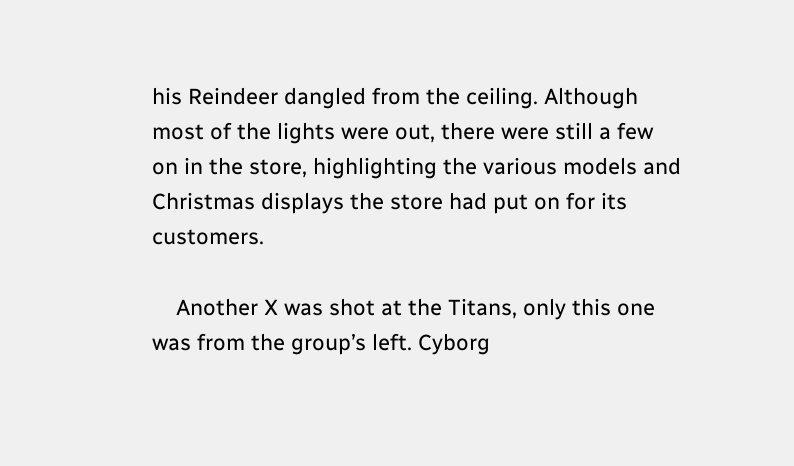his Reindeer dangled from the ceiling. Although most of the lights were out, there were still a few on in the store, highlighting the various models and Christmas displays the store had put on for its customers.

    Another X was shot at the Titans, only this one was from the group’s left. Cyborg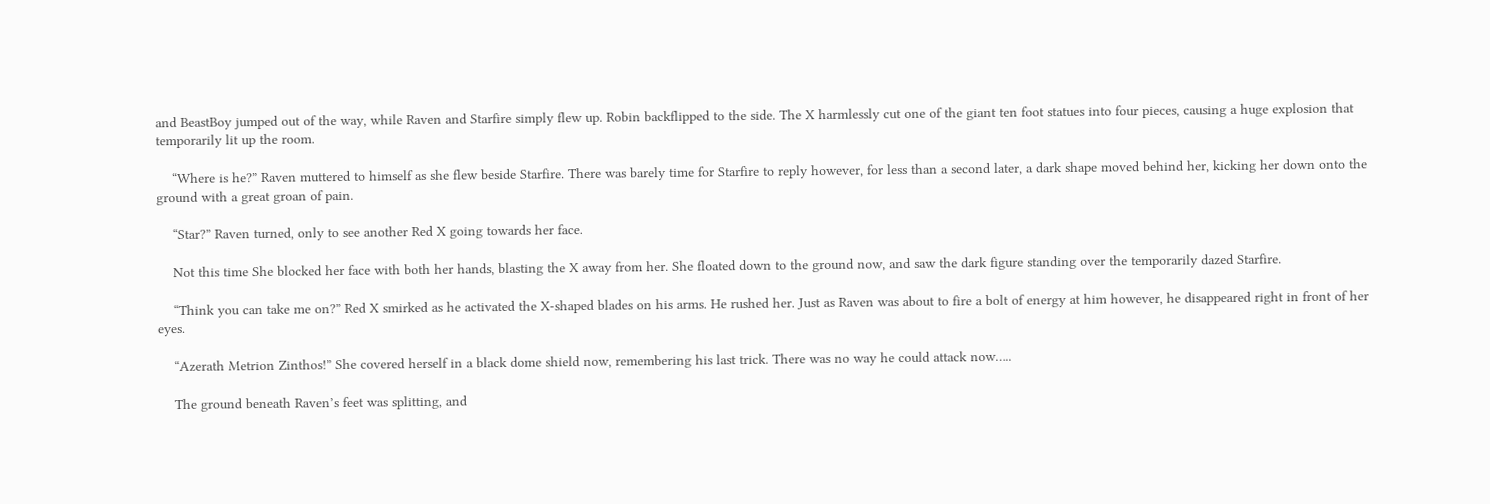and BeastBoy jumped out of the way, while Raven and Starfire simply flew up. Robin backflipped to the side. The X harmlessly cut one of the giant ten foot statues into four pieces, causing a huge explosion that temporarily lit up the room.

    “Where is he?” Raven muttered to himself as she flew beside Starfire. There was barely time for Starfire to reply however, for less than a second later, a dark shape moved behind her, kicking her down onto the ground with a great groan of pain.

    “Star?” Raven turned, only to see another Red X going towards her face.

    Not this time She blocked her face with both her hands, blasting the X away from her. She floated down to the ground now, and saw the dark figure standing over the temporarily dazed Starfire.

    “Think you can take me on?” Red X smirked as he activated the X-shaped blades on his arms. He rushed her. Just as Raven was about to fire a bolt of energy at him however, he disappeared right in front of her eyes.

    “Azerath Metrion Zinthos!” She covered herself in a black dome shield now, remembering his last trick. There was no way he could attack now…..

    The ground beneath Raven’s feet was splitting, and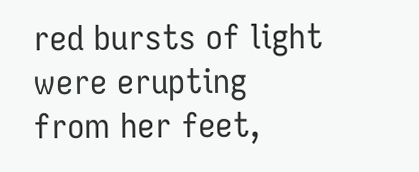red bursts of light were erupting from her feet,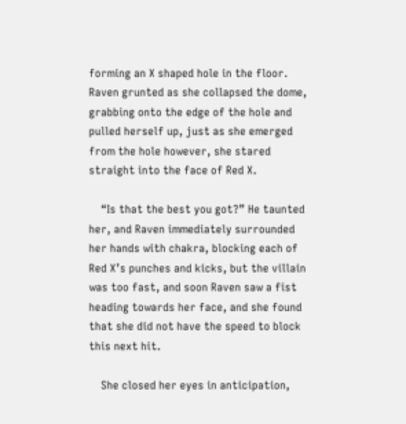forming an X shaped hole in the floor. Raven grunted as she collapsed the dome, grabbing onto the edge of the hole and pulled herself up, just as she emerged from the hole however, she stared straight into the face of Red X.

    “Is that the best you got?” He taunted her, and Raven immediately surrounded her hands with chakra, blocking each of Red X’s punches and kicks, but the villain was too fast, and soon Raven saw a fist heading towards her face, and she found that she did not have the speed to block this next hit.

    She closed her eyes in anticipation,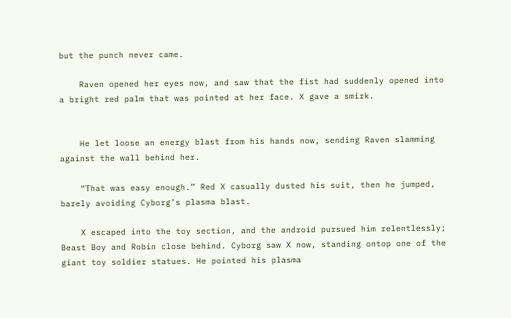but the punch never came.

    Raven opened her eyes now, and saw that the fist had suddenly opened into a bright red palm that was pointed at her face. X gave a smirk.


    He let loose an energy blast from his hands now, sending Raven slamming against the wall behind her.

    “That was easy enough.” Red X casually dusted his suit, then he jumped, barely avoiding Cyborg’s plasma blast.

    X escaped into the toy section, and the android pursued him relentlessly; Beast Boy and Robin close behind. Cyborg saw X now, standing ontop one of the giant toy soldier statues. He pointed his plasma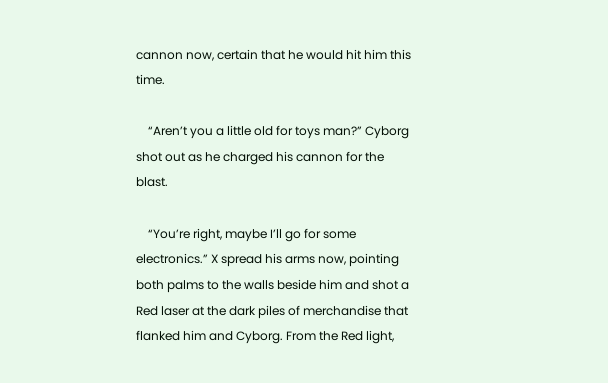cannon now, certain that he would hit him this time.

    “Aren’t you a little old for toys man?” Cyborg shot out as he charged his cannon for the blast.

    “You’re right, maybe I’ll go for some electronics.” X spread his arms now, pointing both palms to the walls beside him and shot a Red laser at the dark piles of merchandise that flanked him and Cyborg. From the Red light,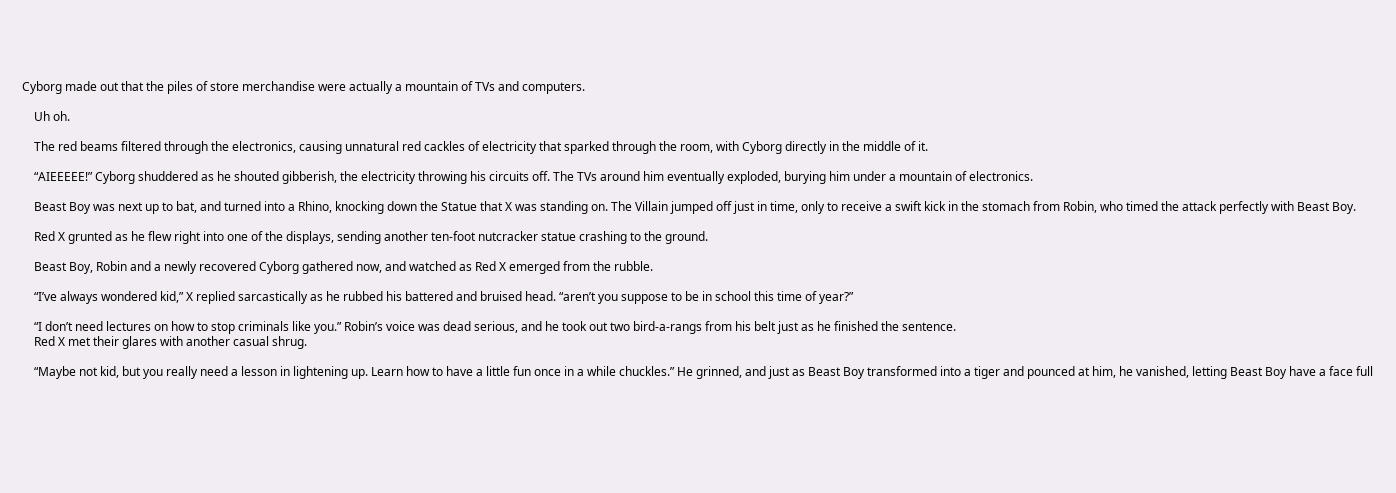Cyborg made out that the piles of store merchandise were actually a mountain of TVs and computers.

    Uh oh.

    The red beams filtered through the electronics, causing unnatural red cackles of electricity that sparked through the room, with Cyborg directly in the middle of it.

    “AIEEEEE!” Cyborg shuddered as he shouted gibberish, the electricity throwing his circuits off. The TVs around him eventually exploded, burying him under a mountain of electronics.

    Beast Boy was next up to bat, and turned into a Rhino, knocking down the Statue that X was standing on. The Villain jumped off just in time, only to receive a swift kick in the stomach from Robin, who timed the attack perfectly with Beast Boy.

    Red X grunted as he flew right into one of the displays, sending another ten-foot nutcracker statue crashing to the ground.

    Beast Boy, Robin and a newly recovered Cyborg gathered now, and watched as Red X emerged from the rubble.

    “I’ve always wondered kid,” X replied sarcastically as he rubbed his battered and bruised head. “aren’t you suppose to be in school this time of year?”

    “I don’t need lectures on how to stop criminals like you.” Robin’s voice was dead serious, and he took out two bird-a-rangs from his belt just as he finished the sentence.
    Red X met their glares with another casual shrug.

    “Maybe not kid, but you really need a lesson in lightening up. Learn how to have a little fun once in a while chuckles.” He grinned, and just as Beast Boy transformed into a tiger and pounced at him, he vanished, letting Beast Boy have a face full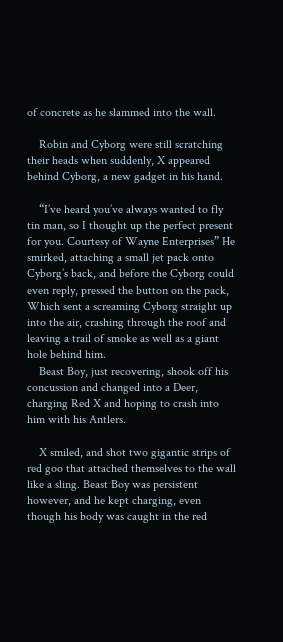of concrete as he slammed into the wall.

    Robin and Cyborg were still scratching their heads when suddenly, X appeared behind Cyborg, a new gadget in his hand.

    “I’ve heard you’ve always wanted to fly tin man, so I thought up the perfect present for you. Courtesy of Wayne Enterprises” He smirked, attaching a small jet pack onto Cyborg’s back, and before the Cyborg could even reply, pressed the button on the pack, Which sent a screaming Cyborg straight up into the air, crashing through the roof and leaving a trail of smoke as well as a giant hole behind him.
    Beast Boy, just recovering, shook off his concussion and changed into a Deer, charging Red X and hoping to crash into him with his Antlers.

    X smiled, and shot two gigantic strips of red goo that attached themselves to the wall like a sling. Beast Boy was persistent however, and he kept charging, even though his body was caught in the red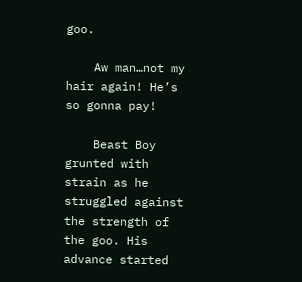goo.

    Aw man…not my hair again! He’s so gonna pay!

    Beast Boy grunted with strain as he struggled against the strength of the goo. His advance started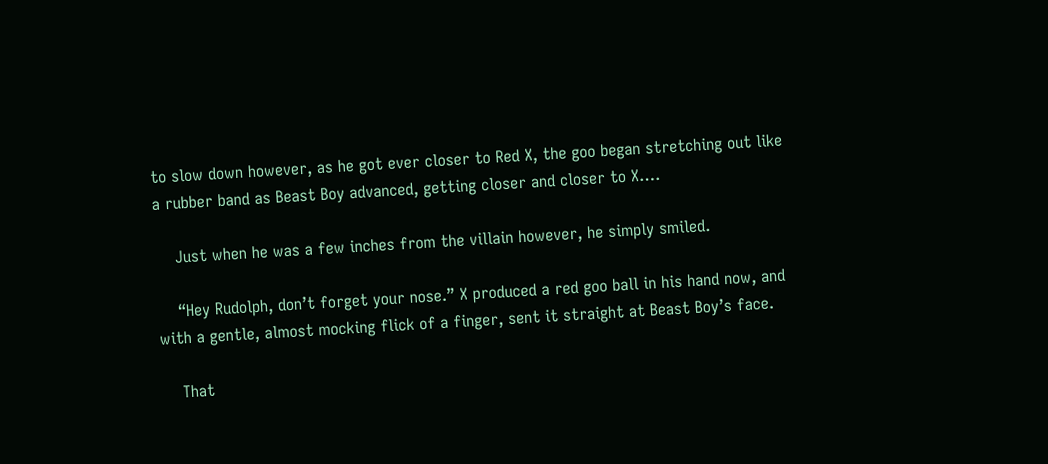to slow down however, as he got ever closer to Red X, the goo began stretching out like a rubber band as Beast Boy advanced, getting closer and closer to X….

    Just when he was a few inches from the villain however, he simply smiled.

    “Hey Rudolph, don’t forget your nose.” X produced a red goo ball in his hand now, and with a gentle, almost mocking flick of a finger, sent it straight at Beast Boy’s face.

    That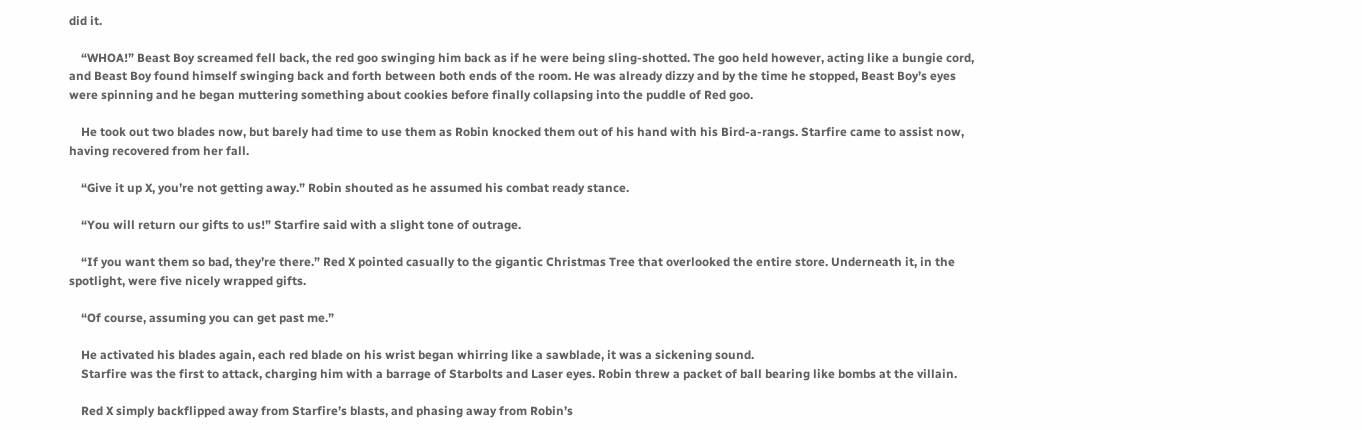did it.

    “WHOA!” Beast Boy screamed fell back, the red goo swinging him back as if he were being sling-shotted. The goo held however, acting like a bungie cord, and Beast Boy found himself swinging back and forth between both ends of the room. He was already dizzy and by the time he stopped, Beast Boy’s eyes were spinning and he began muttering something about cookies before finally collapsing into the puddle of Red goo.

    He took out two blades now, but barely had time to use them as Robin knocked them out of his hand with his Bird-a-rangs. Starfire came to assist now, having recovered from her fall.

    “Give it up X, you’re not getting away.” Robin shouted as he assumed his combat ready stance.

    “You will return our gifts to us!” Starfire said with a slight tone of outrage.

    “If you want them so bad, they’re there.” Red X pointed casually to the gigantic Christmas Tree that overlooked the entire store. Underneath it, in the spotlight, were five nicely wrapped gifts.

    “Of course, assuming you can get past me.”

    He activated his blades again, each red blade on his wrist began whirring like a sawblade, it was a sickening sound.
    Starfire was the first to attack, charging him with a barrage of Starbolts and Laser eyes. Robin threw a packet of ball bearing like bombs at the villain.

    Red X simply backflipped away from Starfire’s blasts, and phasing away from Robin’s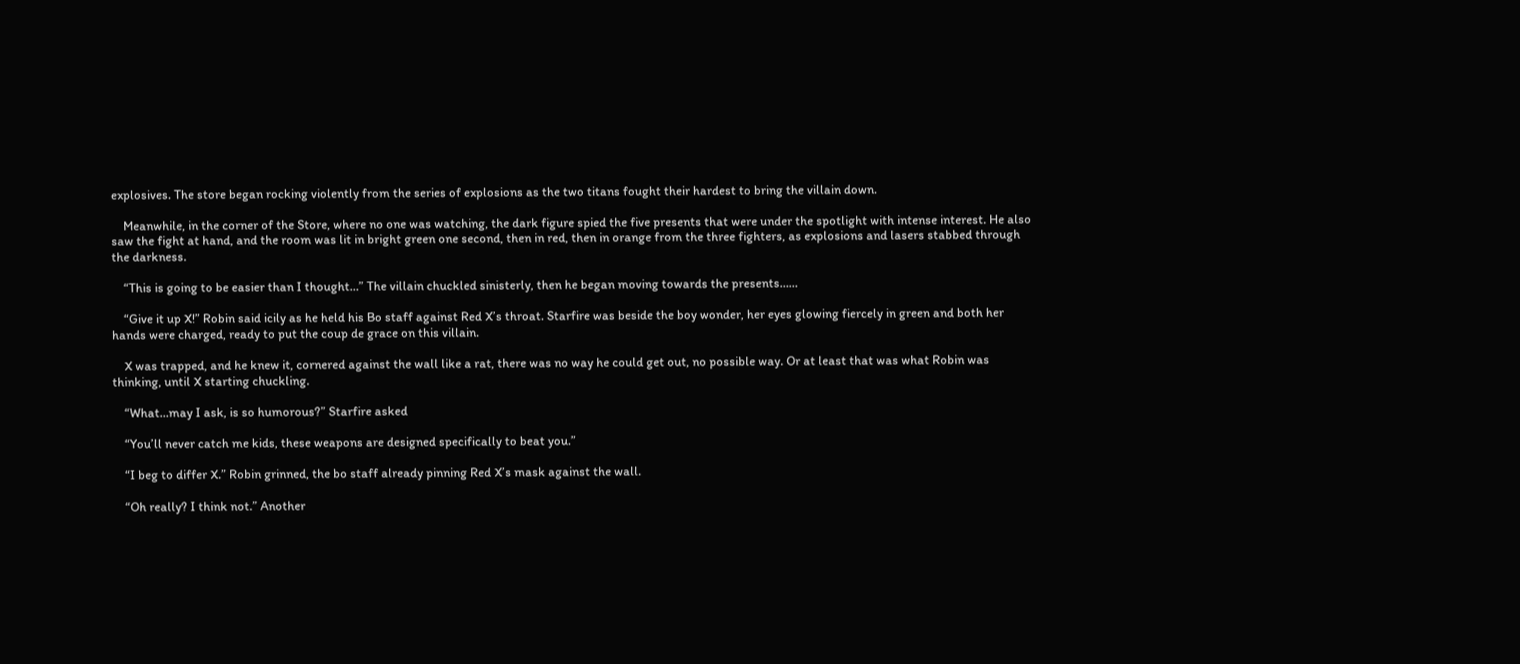explosives. The store began rocking violently from the series of explosions as the two titans fought their hardest to bring the villain down.

    Meanwhile, in the corner of the Store, where no one was watching, the dark figure spied the five presents that were under the spotlight with intense interest. He also saw the fight at hand, and the room was lit in bright green one second, then in red, then in orange from the three fighters, as explosions and lasers stabbed through the darkness.

    “This is going to be easier than I thought…” The villain chuckled sinisterly, then he began moving towards the presents……

    “Give it up X!” Robin said icily as he held his Bo staff against Red X’s throat. Starfire was beside the boy wonder, her eyes glowing fiercely in green and both her hands were charged, ready to put the coup de grace on this villain.

    X was trapped, and he knew it, cornered against the wall like a rat, there was no way he could get out, no possible way. Or at least that was what Robin was thinking, until X starting chuckling.

    “What…may I ask, is so humorous?” Starfire asked

    “You’ll never catch me kids, these weapons are designed specifically to beat you.”

    “I beg to differ X.” Robin grinned, the bo staff already pinning Red X’s mask against the wall.

    “Oh really? I think not.” Another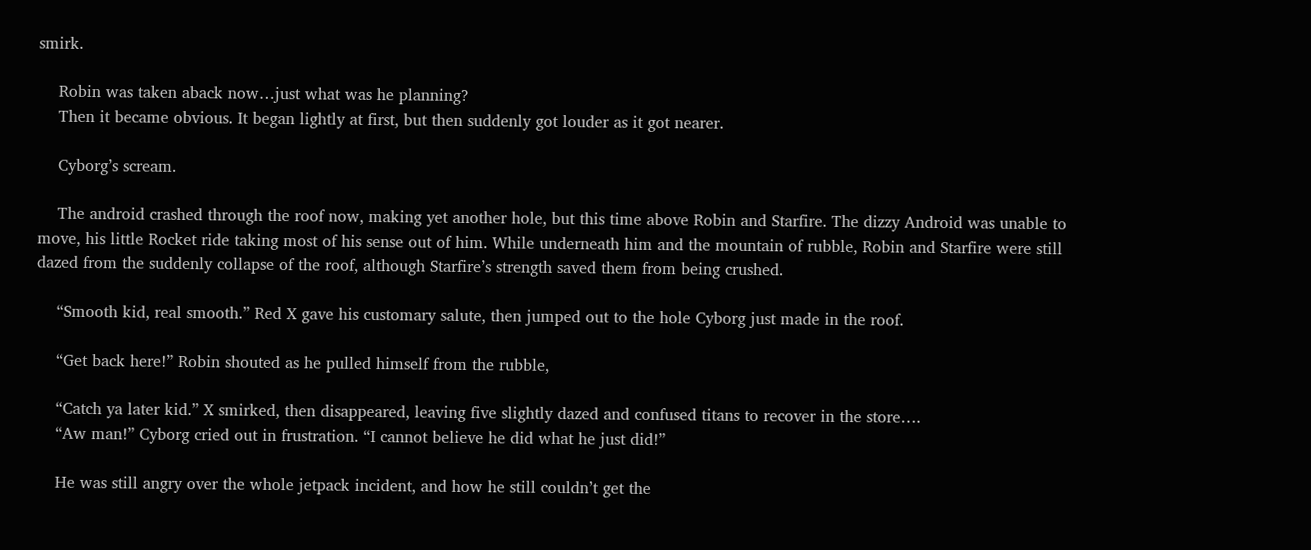smirk.

    Robin was taken aback now…just what was he planning?
    Then it became obvious. It began lightly at first, but then suddenly got louder as it got nearer.

    Cyborg’s scream.

    The android crashed through the roof now, making yet another hole, but this time above Robin and Starfire. The dizzy Android was unable to move, his little Rocket ride taking most of his sense out of him. While underneath him and the mountain of rubble, Robin and Starfire were still dazed from the suddenly collapse of the roof, although Starfire’s strength saved them from being crushed.

    “Smooth kid, real smooth.” Red X gave his customary salute, then jumped out to the hole Cyborg just made in the roof.

    “Get back here!” Robin shouted as he pulled himself from the rubble,

    “Catch ya later kid.” X smirked, then disappeared, leaving five slightly dazed and confused titans to recover in the store….
    “Aw man!” Cyborg cried out in frustration. “I cannot believe he did what he just did!”

    He was still angry over the whole jetpack incident, and how he still couldn’t get the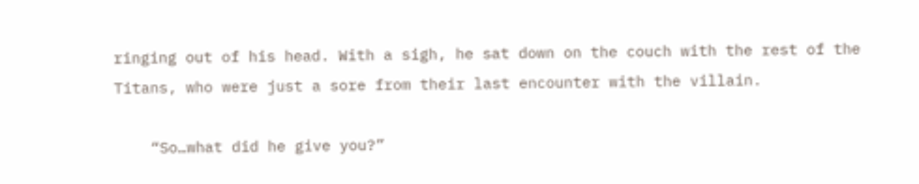ringing out of his head. With a sigh, he sat down on the couch with the rest of the Titans, who were just a sore from their last encounter with the villain.

    “So…what did he give you?”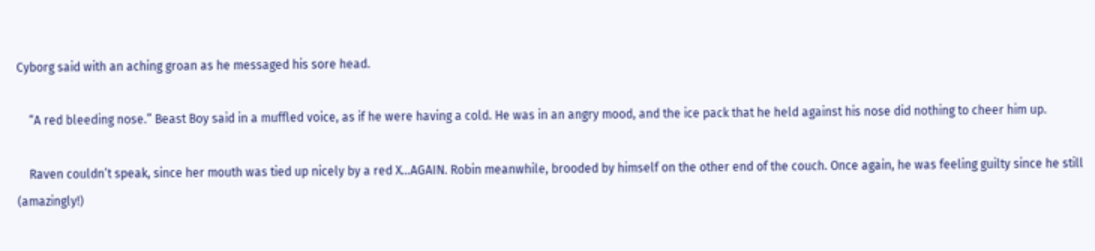Cyborg said with an aching groan as he messaged his sore head.

    “A red bleeding nose.” Beast Boy said in a muffled voice, as if he were having a cold. He was in an angry mood, and the ice pack that he held against his nose did nothing to cheer him up.

    Raven couldn’t speak, since her mouth was tied up nicely by a red X…AGAIN. Robin meanwhile, brooded by himself on the other end of the couch. Once again, he was feeling guilty since he still (amazingly!)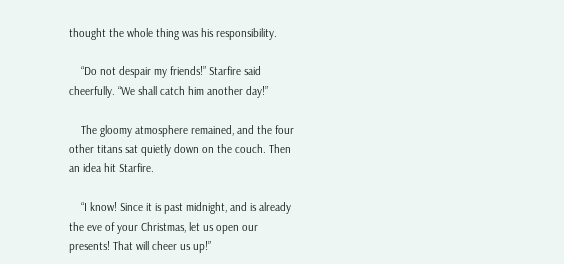thought the whole thing was his responsibility.

    “Do not despair my friends!” Starfire said cheerfully. “We shall catch him another day!”

    The gloomy atmosphere remained, and the four other titans sat quietly down on the couch. Then an idea hit Starfire.

    “I know! Since it is past midnight, and is already the eve of your Christmas, let us open our presents! That will cheer us up!”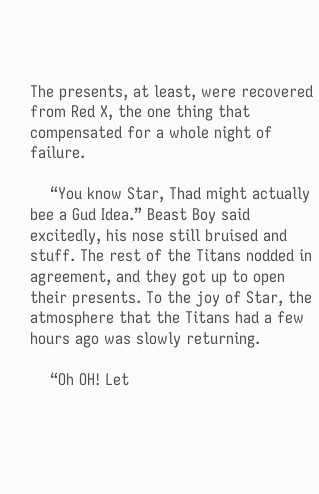The presents, at least, were recovered from Red X, the one thing that compensated for a whole night of failure.

    “You know Star, Thad might actually bee a Gud Idea.” Beast Boy said excitedly, his nose still bruised and stuff. The rest of the Titans nodded in agreement, and they got up to open their presents. To the joy of Star, the atmosphere that the Titans had a few hours ago was slowly returning.

    “Oh OH! Let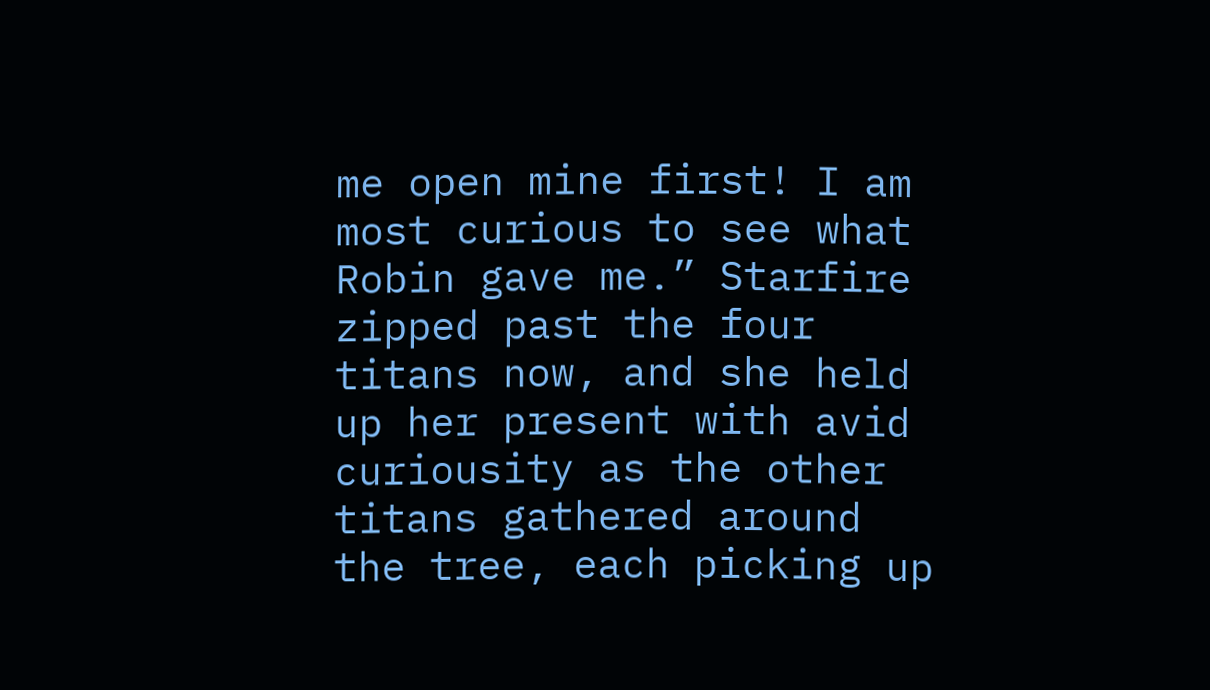me open mine first! I am most curious to see what Robin gave me.” Starfire zipped past the four titans now, and she held up her present with avid curiousity as the other titans gathered around the tree, each picking up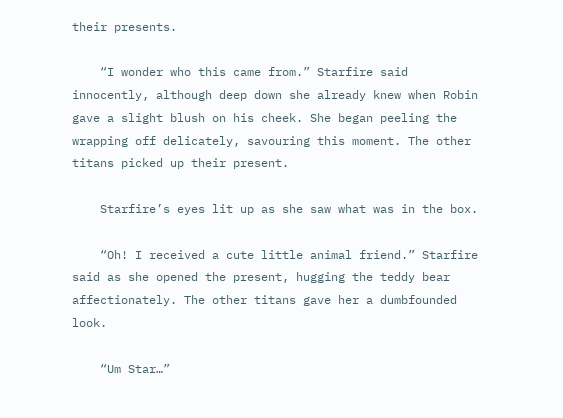their presents.

    “I wonder who this came from.” Starfire said innocently, although deep down she already knew when Robin gave a slight blush on his cheek. She began peeling the wrapping off delicately, savouring this moment. The other titans picked up their present.

    Starfire’s eyes lit up as she saw what was in the box.

    “Oh! I received a cute little animal friend.” Starfire said as she opened the present, hugging the teddy bear affectionately. The other titans gave her a dumbfounded look.

    “Um Star…”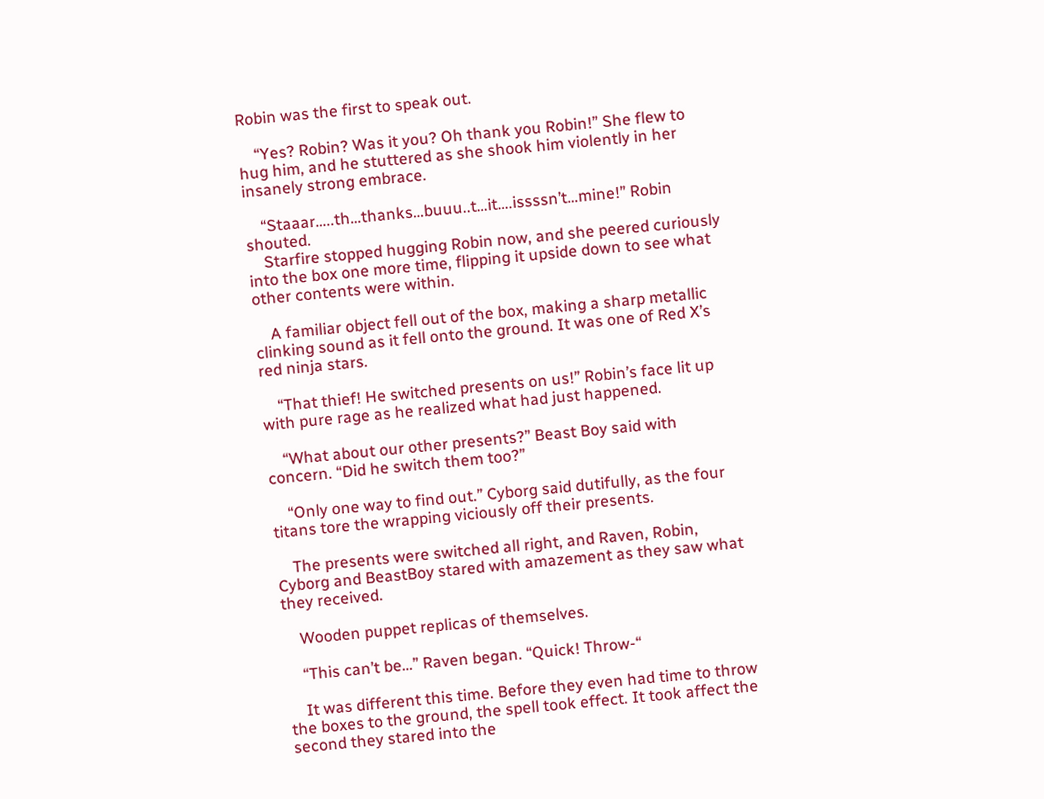Robin was the first to speak out.

    “Yes? Robin? Was it you? Oh thank you Robin!” She flew to hug him, and he stuttered as she shook him violently in her insanely strong embrace.

    “Staaar…..th…thanks…buuu..t…it….issssn’t…mine!” Robin shouted.
    Starfire stopped hugging Robin now, and she peered curiously into the box one more time, flipping it upside down to see what other contents were within.

    A familiar object fell out of the box, making a sharp metallic clinking sound as it fell onto the ground. It was one of Red X’s red ninja stars.

    “That thief! He switched presents on us!” Robin’s face lit up with pure rage as he realized what had just happened.

    “What about our other presents?” Beast Boy said with concern. “Did he switch them too?”

    “Only one way to find out.” Cyborg said dutifully, as the four titans tore the wrapping viciously off their presents.

    The presents were switched all right, and Raven, Robin, Cyborg and BeastBoy stared with amazement as they saw what they received.

    Wooden puppet replicas of themselves.

    “This can’t be…” Raven began. “Quick! Throw-“

    It was different this time. Before they even had time to throw the boxes to the ground, the spell took effect. It took affect the second they stared into the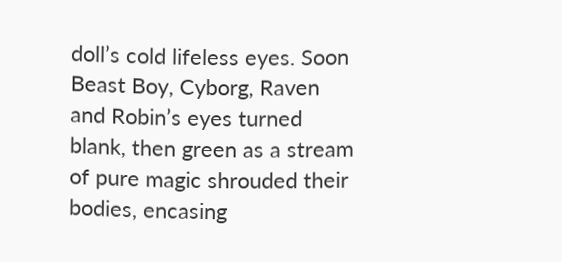doll’s cold lifeless eyes. Soon Beast Boy, Cyborg, Raven and Robin’s eyes turned blank, then green as a stream of pure magic shrouded their bodies, encasing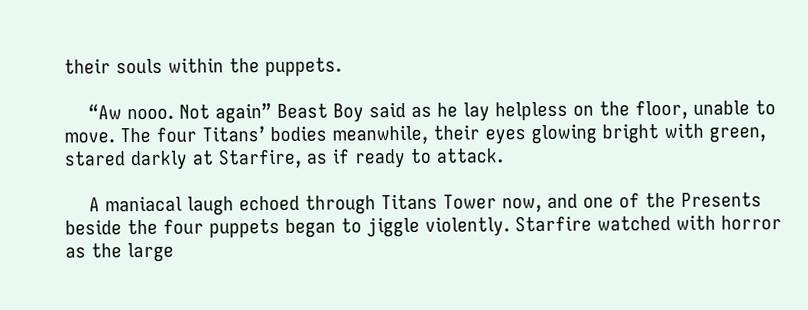their souls within the puppets.

    “Aw nooo. Not again” Beast Boy said as he lay helpless on the floor, unable to move. The four Titans’ bodies meanwhile, their eyes glowing bright with green, stared darkly at Starfire, as if ready to attack.

    A maniacal laugh echoed through Titans Tower now, and one of the Presents beside the four puppets began to jiggle violently. Starfire watched with horror as the large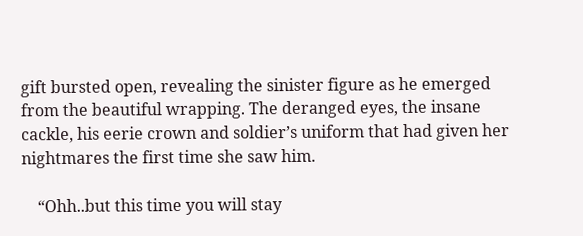gift bursted open, revealing the sinister figure as he emerged from the beautiful wrapping. The deranged eyes, the insane cackle, his eerie crown and soldier’s uniform that had given her nightmares the first time she saw him.

    “Ohh..but this time you will stay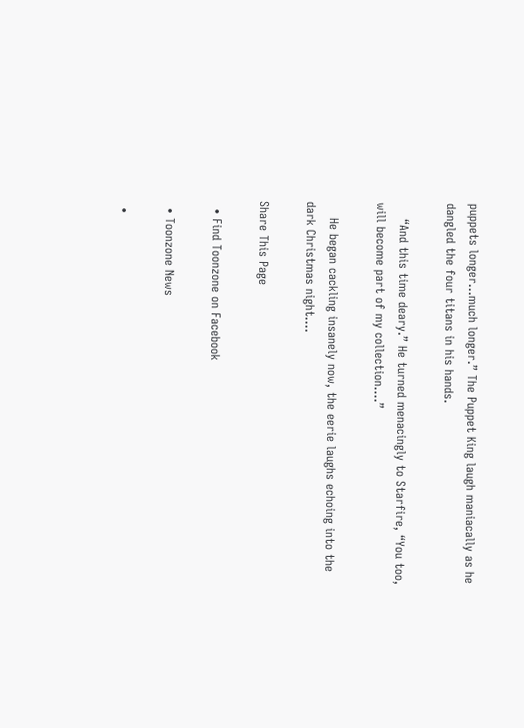puppets longer…much longer.” The Puppet King laugh maniacally as he dangled the four titans in his hands.

    “And this time deary.” He turned menacingly to Starfire, “You too, will become part of my collection….”

    He began cackling insanely now, the eerie laughs echoing into the dark Christmas night….

Share This Page

  • Find Toonzone on Facebook

  • Toonzone News

  •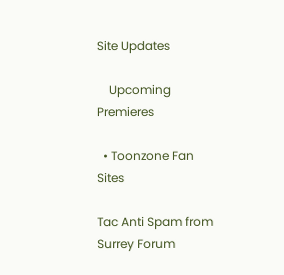Site Updates

    Upcoming Premieres

  • Toonzone Fan Sites

Tac Anti Spam from Surrey Forum